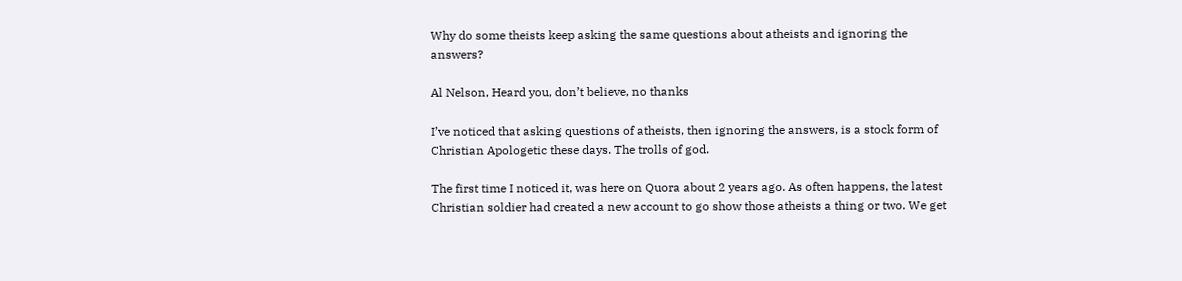Why do some theists keep asking the same questions about atheists and ignoring the answers?

Al Nelson, Heard you, don’t believe, no thanks

I’ve noticed that asking questions of atheists, then ignoring the answers, is a stock form of Christian Apologetic these days. The trolls of god.

The first time I noticed it, was here on Quora about 2 years ago. As often happens, the latest Christian soldier had created a new account to go show those atheists a thing or two. We get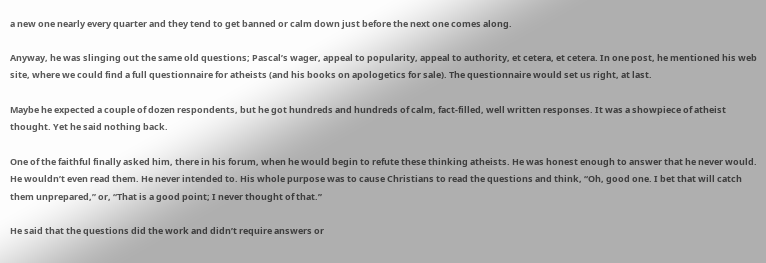a new one nearly every quarter and they tend to get banned or calm down just before the next one comes along.

Anyway, he was slinging out the same old questions; Pascal’s wager, appeal to popularity, appeal to authority, et cetera, et cetera. In one post, he mentioned his web site, where we could find a full questionnaire for atheists (and his books on apologetics for sale). The questionnaire would set us right, at last.

Maybe he expected a couple of dozen respondents, but he got hundreds and hundreds of calm, fact-filled, well written responses. It was a showpiece of atheist thought. Yet he said nothing back.

One of the faithful finally asked him, there in his forum, when he would begin to refute these thinking atheists. He was honest enough to answer that he never would. He wouldn’t even read them. He never intended to. His whole purpose was to cause Christians to read the questions and think, “Oh, good one. I bet that will catch them unprepared,” or, “That is a good point; I never thought of that.”

He said that the questions did the work and didn’t require answers or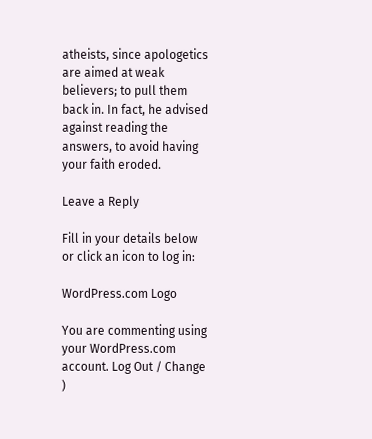atheists, since apologetics are aimed at weak believers; to pull them back in. In fact, he advised against reading the answers, to avoid having your faith eroded.

Leave a Reply

Fill in your details below or click an icon to log in:

WordPress.com Logo

You are commenting using your WordPress.com account. Log Out / Change )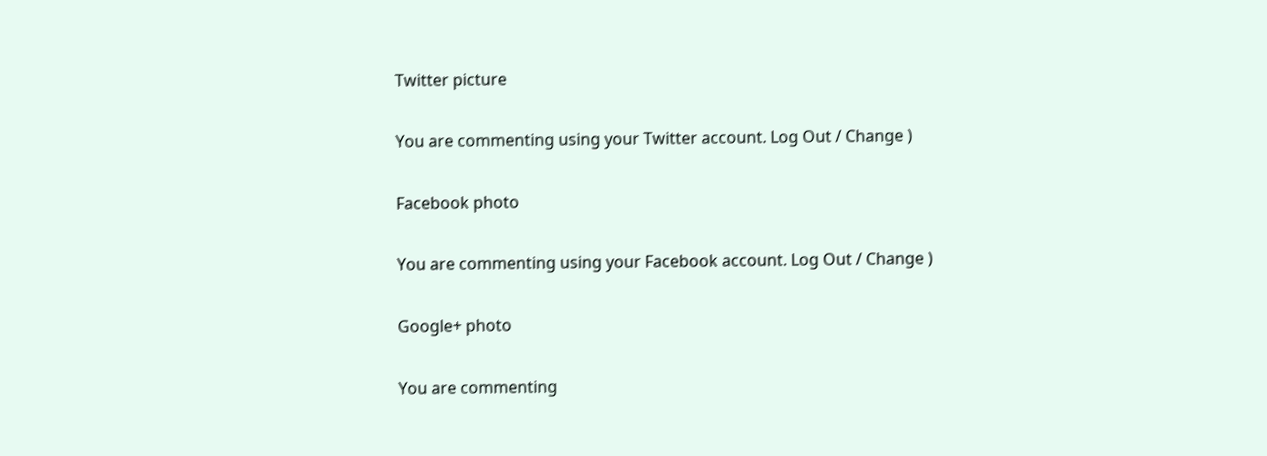Twitter picture

You are commenting using your Twitter account. Log Out / Change )

Facebook photo

You are commenting using your Facebook account. Log Out / Change )

Google+ photo

You are commenting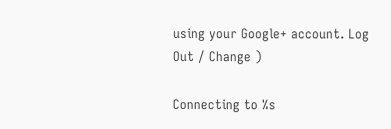using your Google+ account. Log Out / Change )

Connecting to %s